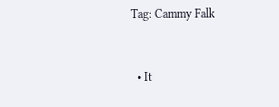Tag: Cammy Falk


  • It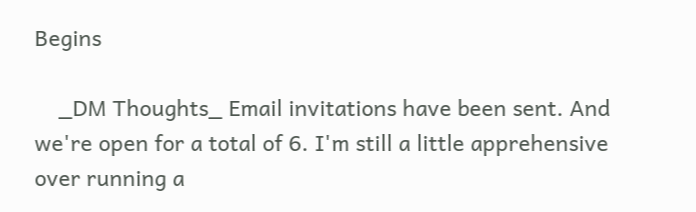Begins

    _DM Thoughts_ Email invitations have been sent. And we're open for a total of 6. I'm still a little apprehensive over running a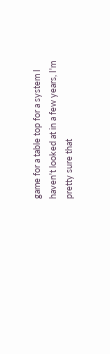game for a table top for a system I haven't looked at in a few years, I'm pretty sure that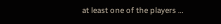at least one of the players …